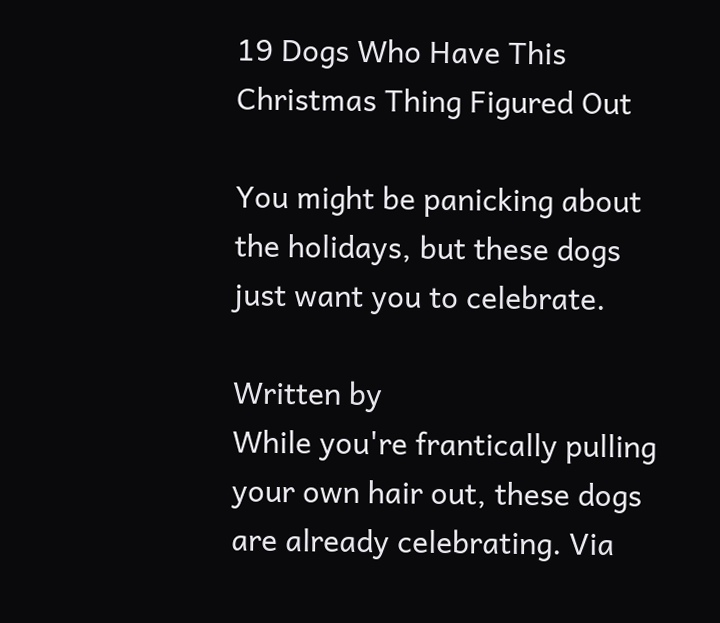19 Dogs Who Have This Christmas Thing Figured Out

You might be panicking about the holidays, but these dogs just want you to celebrate.

Written by
While you're frantically pulling your own hair out, these dogs are already celebrating. Via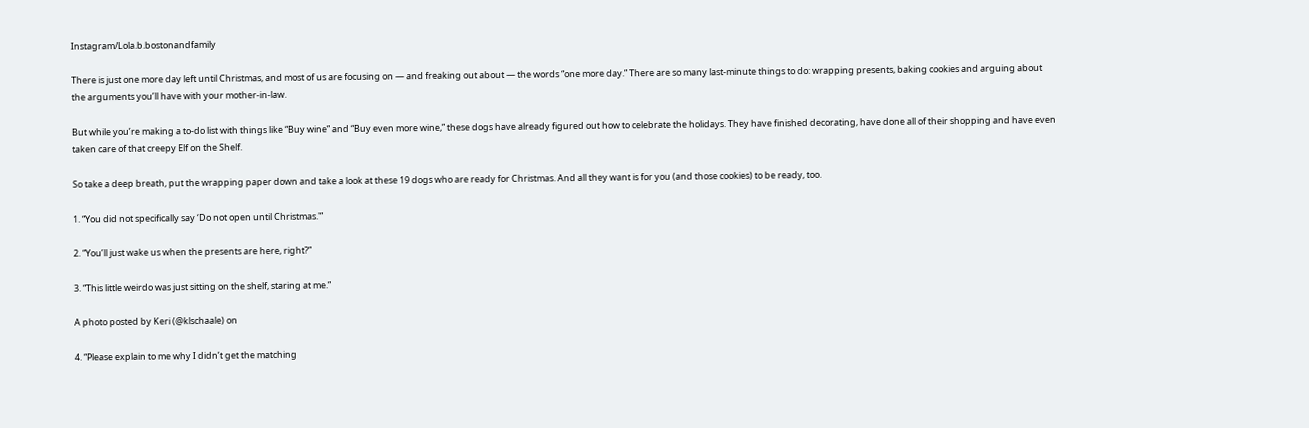Instagram/Lola.b.bostonandfamily

There is just one more day left until Christmas, and most of us are focusing on — and freaking out about — the words “one more day.” There are so many last-minute things to do: wrapping presents, baking cookies and arguing about the arguments you’ll have with your mother-in-law.

But while you’re making a to-do list with things like “Buy wine” and “Buy even more wine,” these dogs have already figured out how to celebrate the holidays. They have finished decorating, have done all of their shopping and have even taken care of that creepy Elf on the Shelf.

So take a deep breath, put the wrapping paper down and take a look at these 19 dogs who are ready for Christmas. And all they want is for you (and those cookies) to be ready, too.

1. “You did not specifically say ‘Do not open until Christmas.'”

2. “You’ll just wake us when the presents are here, right?”

3. “This little weirdo was just sitting on the shelf, staring at me.”

A photo posted by Keri (@klschaale) on

4. “Please explain to me why I didn’t get the matching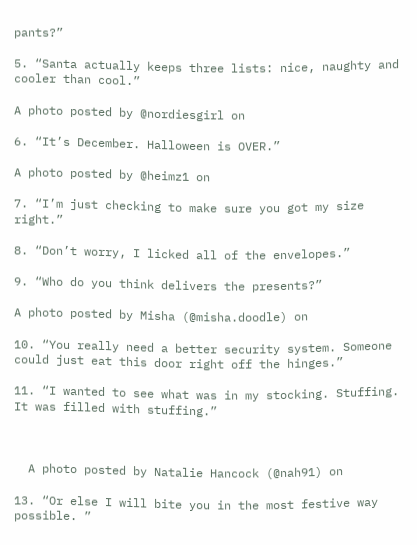pants?”

5. “Santa actually keeps three lists: nice, naughty and cooler than cool.”

A photo posted by @nordiesgirl on

6. “It’s December. Halloween is OVER.”

A photo posted by @heimz1 on

7. “I’m just checking to make sure you got my size right.”

8. “Don’t worry, I licked all of the envelopes.”

9. “Who do you think delivers the presents?”

A photo posted by Misha (@misha.doodle) on

10. “You really need a better security system. Someone could just eat this door right off the hinges.”

11. “I wanted to see what was in my stocking. Stuffing. It was filled with stuffing.”



  A photo posted by Natalie Hancock (@nah91) on

13. “Or else I will bite you in the most festive way possible. ”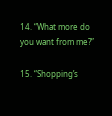14. “What more do you want from me?”

15. “Shopping’s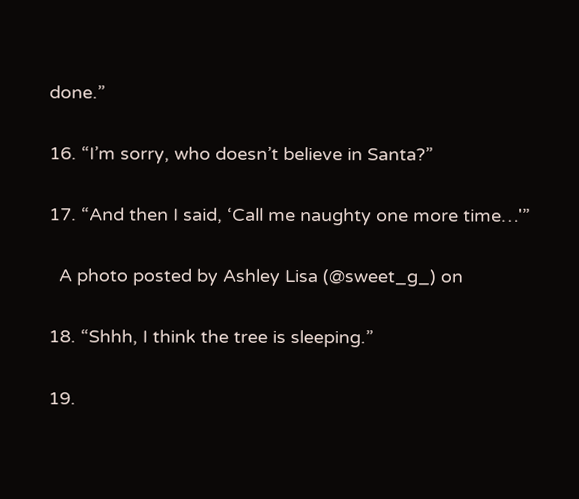done.”

16. “I’m sorry, who doesn’t believe in Santa?”

17. “And then I said, ‘Call me naughty one more time…'”

  A photo posted by Ashley Lisa (@sweet_g_) on

18. “Shhh, I think the tree is sleeping.”

19.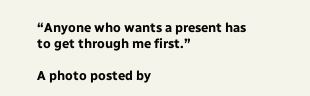“Anyone who wants a present has to get through me first.”

A photo posted by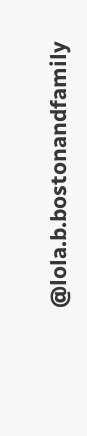@lola.b.bostonandfamily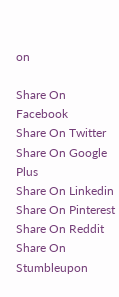on

Share On Facebook
Share On Twitter
Share On Google Plus
Share On Linkedin
Share On Pinterest
Share On Reddit
Share On Stumbleupon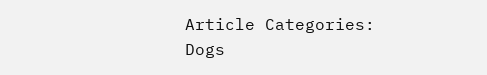Article Categories:
Dogs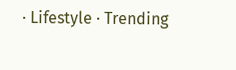· Lifestyle · Trending